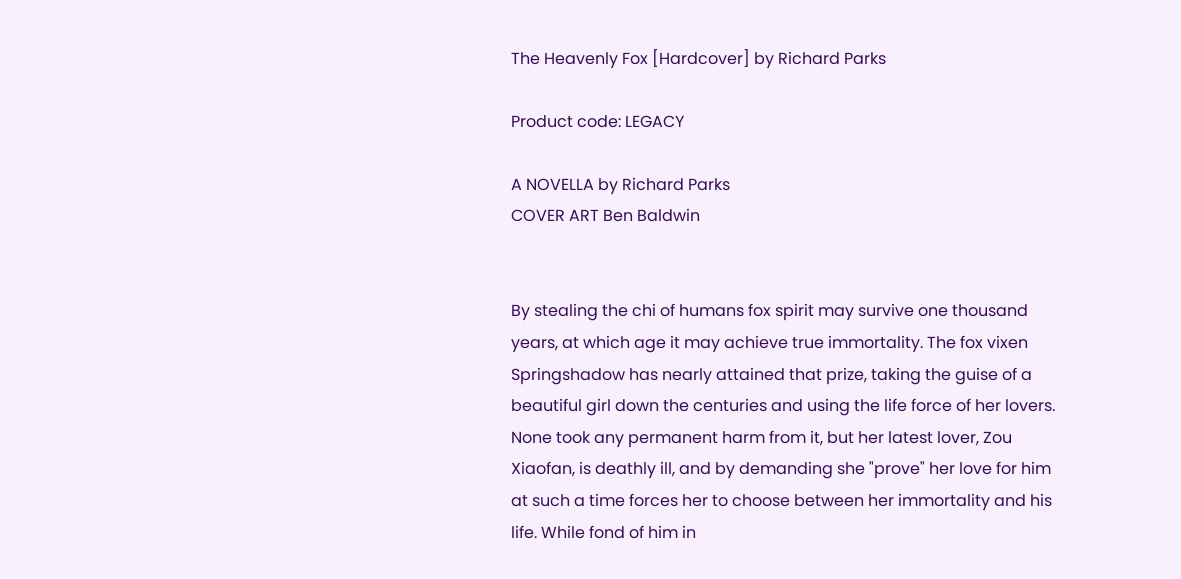The Heavenly Fox [Hardcover] by Richard Parks

Product code: LEGACY

A NOVELLA by Richard Parks
COVER ART Ben Baldwin


By stealing the chi of humans fox spirit may survive one thousand years, at which age it may achieve true immortality. The fox vixen Springshadow has nearly attained that prize, taking the guise of a beautiful girl down the centuries and using the life force of her lovers. None took any permanent harm from it, but her latest lover, Zou Xiaofan, is deathly ill, and by demanding she "prove" her love for him at such a time forces her to choose between her immortality and his life. While fond of him in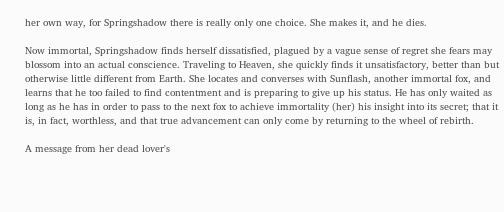her own way, for Springshadow there is really only one choice. She makes it, and he dies.

Now immortal, Springshadow finds herself dissatisfied, plagued by a vague sense of regret she fears may blossom into an actual conscience. Traveling to Heaven, she quickly finds it unsatisfactory, better than but otherwise little different from Earth. She locates and converses with Sunflash, another immortal fox, and learns that he too failed to find contentment and is preparing to give up his status. He has only waited as long as he has in order to pass to the next fox to achieve immortality (her) his insight into its secret; that it is, in fact, worthless, and that true advancement can only come by returning to the wheel of rebirth.

A message from her dead lover's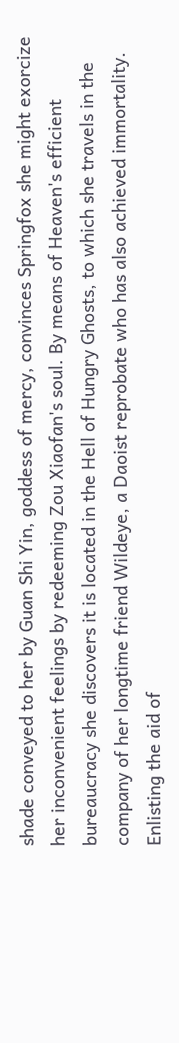shade conveyed to her by Guan Shi Yin, goddess of mercy, convinces Springfox she might exorcize her inconvenient feelings by redeeming Zou Xiaofan's soul. By means of Heaven's efficient bureaucracy she discovers it is located in the Hell of Hungry Ghosts, to which she travels in the company of her longtime friend Wildeye, a Daoist reprobate who has also achieved immortality. Enlisting the aid of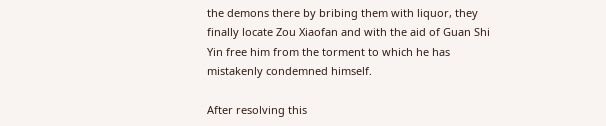the demons there by bribing them with liquor, they finally locate Zou Xiaofan and with the aid of Guan Shi Yin free him from the torment to which he has mistakenly condemned himself.

After resolving this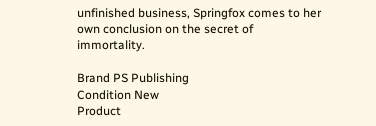unfinished business, Springfox comes to her own conclusion on the secret of immortality.

Brand PS Publishing
Condition New
Product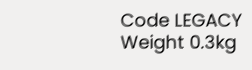Code LEGACY
Weight 0.3kg